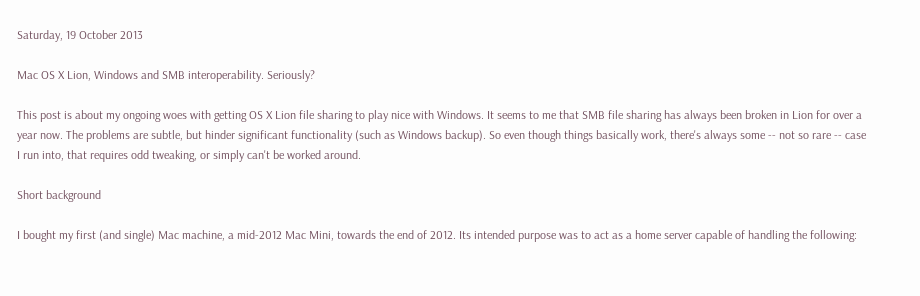Saturday, 19 October 2013

Mac OS X Lion, Windows and SMB interoperability. Seriously?

This post is about my ongoing woes with getting OS X Lion file sharing to play nice with Windows. It seems to me that SMB file sharing has always been broken in Lion for over a year now. The problems are subtle, but hinder significant functionality (such as Windows backup). So even though things basically work, there's always some -- not so rare -- case I run into, that requires odd tweaking, or simply can't be worked around.

Short background

I bought my first (and single) Mac machine, a mid-2012 Mac Mini, towards the end of 2012. Its intended purpose was to act as a home server capable of handling the following: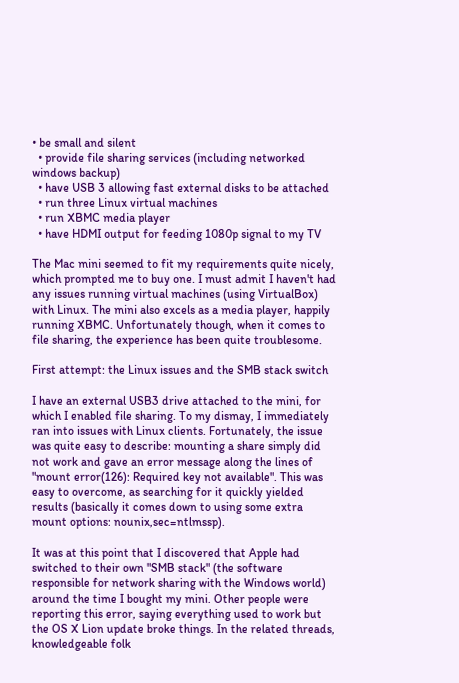• be small and silent
  • provide file sharing services (including networked windows backup)
  • have USB 3 allowing fast external disks to be attached
  • run three Linux virtual machines
  • run XBMC media player
  • have HDMI output for feeding 1080p signal to my TV

The Mac mini seemed to fit my requirements quite nicely, which prompted me to buy one. I must admit I haven't had any issues running virtual machines (using VirtualBox) with Linux. The mini also excels as a media player, happily running XBMC. Unfortunately though, when it comes to file sharing, the experience has been quite troublesome.

First attempt: the Linux issues and the SMB stack switch

I have an external USB3 drive attached to the mini, for which I enabled file sharing. To my dismay, I immediately ran into issues with Linux clients. Fortunately, the issue was quite easy to describe: mounting a share simply did not work and gave an error message along the lines of "mount error(126): Required key not available". This was easy to overcome, as searching for it quickly yielded results (basically it comes down to using some extra mount options: nounix,sec=ntlmssp).

It was at this point that I discovered that Apple had switched to their own "SMB stack" (the software responsible for network sharing with the Windows world) around the time I bought my mini. Other people were reporting this error, saying everything used to work but the OS X Lion update broke things. In the related threads, knowledgeable folk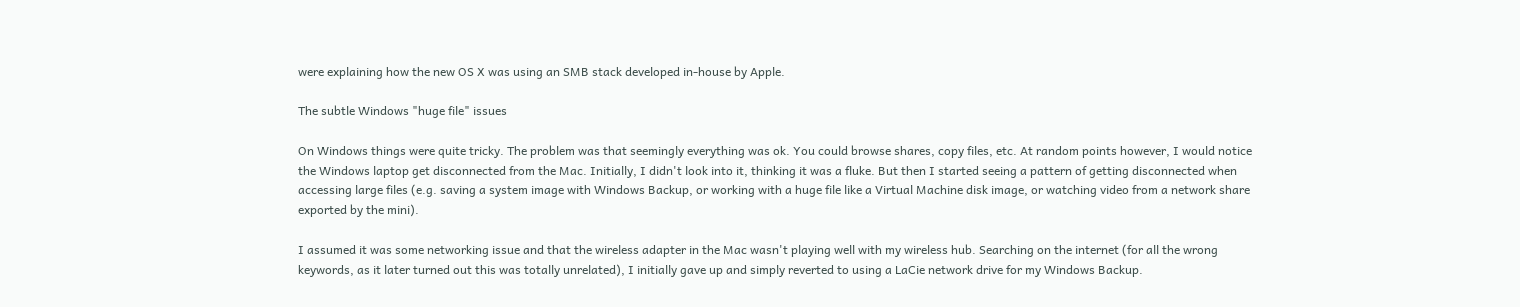were explaining how the new OS X was using an SMB stack developed in-house by Apple.

The subtle Windows "huge file" issues

On Windows things were quite tricky. The problem was that seemingly everything was ok. You could browse shares, copy files, etc. At random points however, I would notice the Windows laptop get disconnected from the Mac. Initially, I didn't look into it, thinking it was a fluke. But then I started seeing a pattern of getting disconnected when accessing large files (e.g. saving a system image with Windows Backup, or working with a huge file like a Virtual Machine disk image, or watching video from a network share exported by the mini).

I assumed it was some networking issue and that the wireless adapter in the Mac wasn't playing well with my wireless hub. Searching on the internet (for all the wrong keywords, as it later turned out this was totally unrelated), I initially gave up and simply reverted to using a LaCie network drive for my Windows Backup.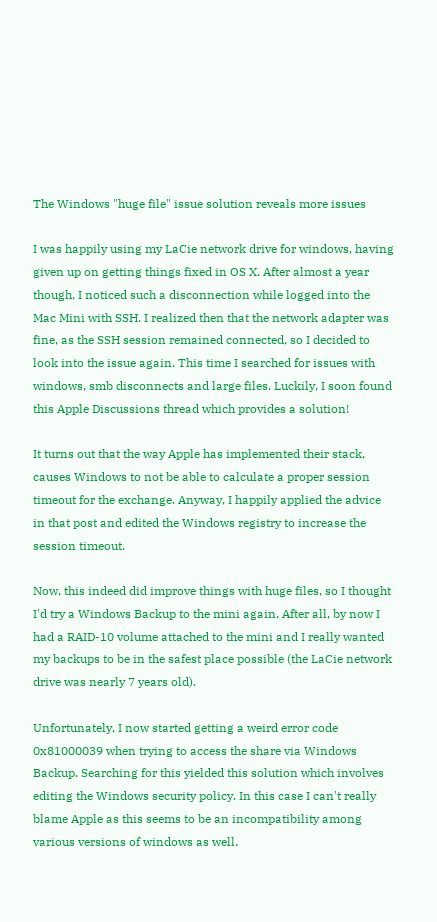The Windows "huge file" issue solution reveals more issues

I was happily using my LaCie network drive for windows, having given up on getting things fixed in OS X. After almost a year though, I noticed such a disconnection while logged into the Mac Mini with SSH. I realized then that the network adapter was fine, as the SSH session remained connected, so I decided to look into the issue again. This time I searched for issues with windows, smb disconnects and large files. Luckily, I soon found this Apple Discussions thread which provides a solution!

It turns out that the way Apple has implemented their stack, causes Windows to not be able to calculate a proper session timeout for the exchange. Anyway, I happily applied the advice in that post and edited the Windows registry to increase the session timeout.

Now, this indeed did improve things with huge files, so I thought I'd try a Windows Backup to the mini again. After all, by now I had a RAID-10 volume attached to the mini and I really wanted my backups to be in the safest place possible (the LaCie network drive was nearly 7 years old).

Unfortunately, I now started getting a weird error code 0x81000039 when trying to access the share via Windows Backup. Searching for this yielded this solution which involves editing the Windows security policy. In this case I can't really blame Apple as this seems to be an incompatibility among various versions of windows as well.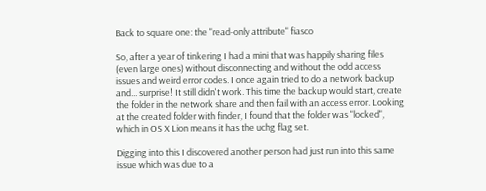Back to square one: the "read-only attribute" fiasco

So, after a year of tinkering I had a mini that was happily sharing files (even large ones) without disconnecting and without the odd access issues and weird error codes. I once again tried to do a network backup and... surprise! It still didn't work. This time the backup would start, create the folder in the network share and then fail with an access error. Looking at the created folder with finder, I found that the folder was "locked", which in OS X Lion means it has the uchg flag set.

Digging into this I discovered another person had just run into this same issue which was due to a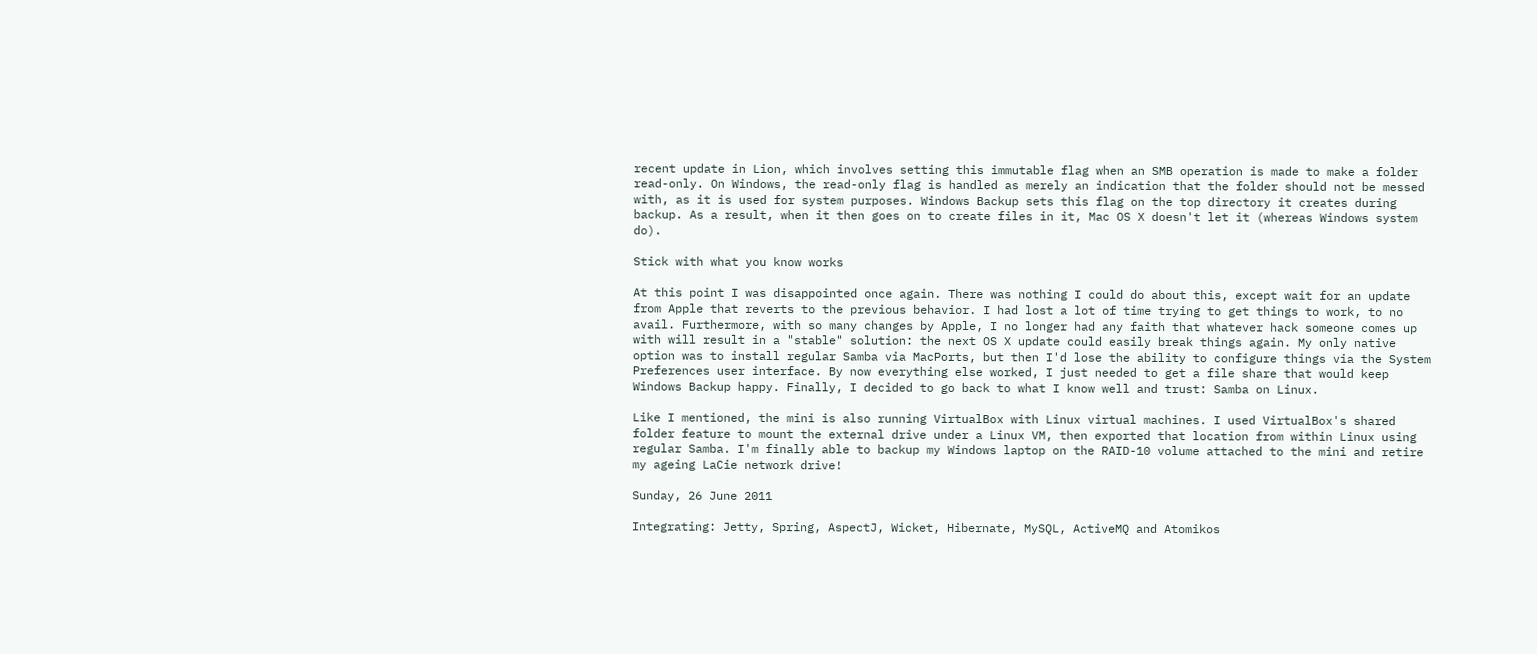recent update in Lion, which involves setting this immutable flag when an SMB operation is made to make a folder read-only. On Windows, the read-only flag is handled as merely an indication that the folder should not be messed with, as it is used for system purposes. Windows Backup sets this flag on the top directory it creates during backup. As a result, when it then goes on to create files in it, Mac OS X doesn't let it (whereas Windows system do).

Stick with what you know works

At this point I was disappointed once again. There was nothing I could do about this, except wait for an update from Apple that reverts to the previous behavior. I had lost a lot of time trying to get things to work, to no avail. Furthermore, with so many changes by Apple, I no longer had any faith that whatever hack someone comes up with will result in a "stable" solution: the next OS X update could easily break things again. My only native option was to install regular Samba via MacPorts, but then I'd lose the ability to configure things via the System Preferences user interface. By now everything else worked, I just needed to get a file share that would keep Windows Backup happy. Finally, I decided to go back to what I know well and trust: Samba on Linux.

Like I mentioned, the mini is also running VirtualBox with Linux virtual machines. I used VirtualBox's shared folder feature to mount the external drive under a Linux VM, then exported that location from within Linux using regular Samba. I'm finally able to backup my Windows laptop on the RAID-10 volume attached to the mini and retire my ageing LaCie network drive!

Sunday, 26 June 2011

Integrating: Jetty, Spring, AspectJ, Wicket, Hibernate, MySQL, ActiveMQ and Atomikos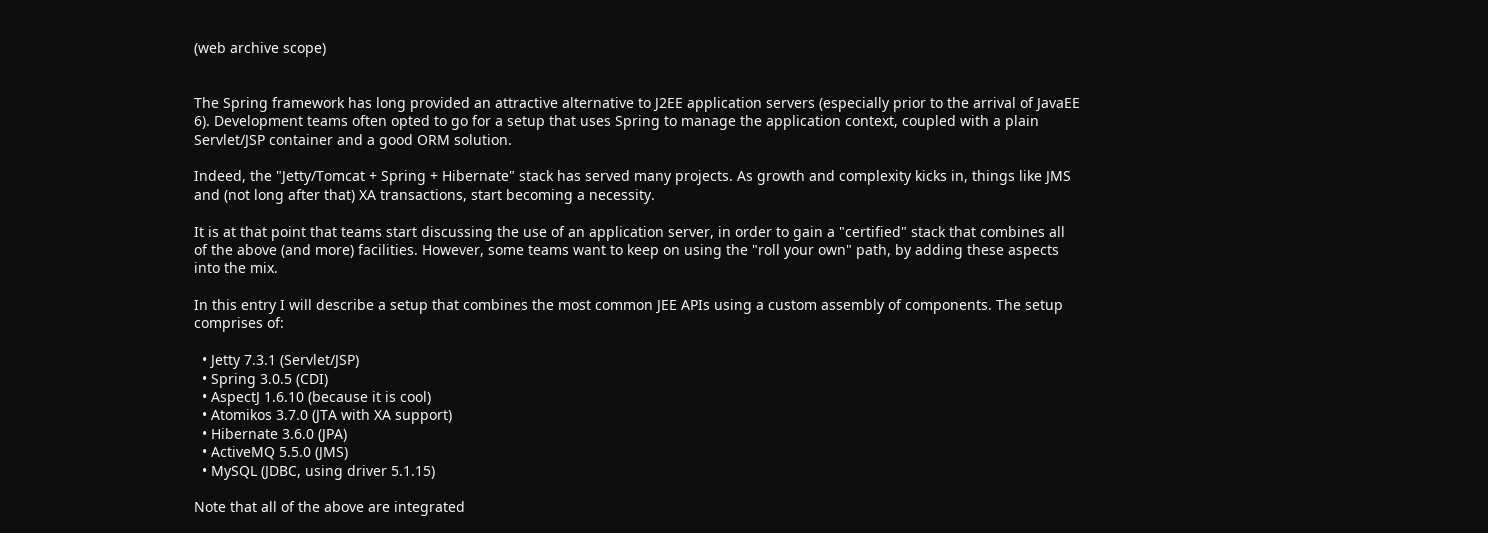(web archive scope)


The Spring framework has long provided an attractive alternative to J2EE application servers (especially prior to the arrival of JavaEE 6). Development teams often opted to go for a setup that uses Spring to manage the application context, coupled with a plain Servlet/JSP container and a good ORM solution.

Indeed, the "Jetty/Tomcat + Spring + Hibernate" stack has served many projects. As growth and complexity kicks in, things like JMS and (not long after that) XA transactions, start becoming a necessity.

It is at that point that teams start discussing the use of an application server, in order to gain a "certified" stack that combines all of the above (and more) facilities. However, some teams want to keep on using the "roll your own" path, by adding these aspects into the mix.

In this entry I will describe a setup that combines the most common JEE APIs using a custom assembly of components. The setup comprises of:

  • Jetty 7.3.1 (Servlet/JSP)
  • Spring 3.0.5 (CDI)
  • AspectJ 1.6.10 (because it is cool)
  • Atomikos 3.7.0 (JTA with XA support)
  • Hibernate 3.6.0 (JPA)
  • ActiveMQ 5.5.0 (JMS)
  • MySQL (JDBC, using driver 5.1.15)

Note that all of the above are integrated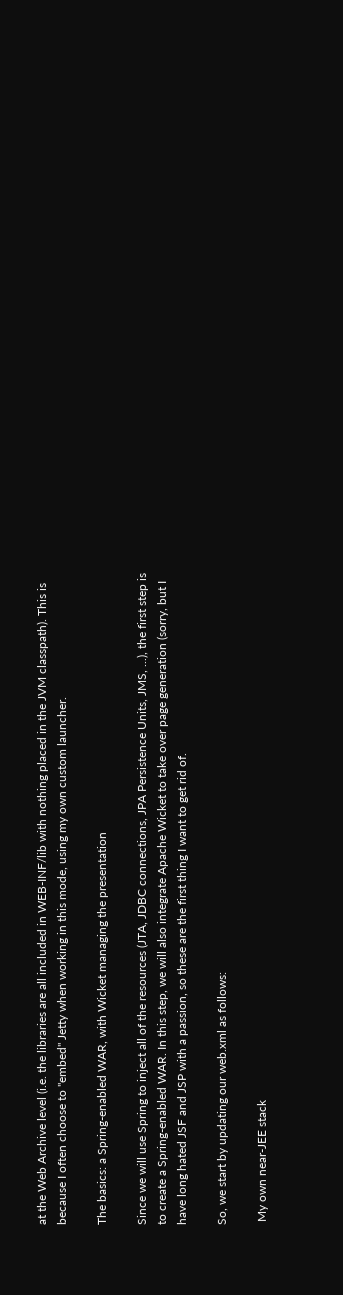at the Web Archive level (i.e. the libraries are all included in WEB-INF/lib with nothing placed in the JVM classpath). This is because I often choose to "embed" Jetty when working in this mode, using my own custom launcher.

The basics: a Spring-enabled WAR, with Wicket managing the presentation

Since we will use Spring to inject all of the resources (JTA, JDBC connections, JPA Persistence Units, JMS, ...), the first step is to create a Spring-enabled WAR. In this step, we will also integrate Apache Wicket to take over page generation (sorry, but I have long hated JSF and JSP with a passion, so these are the first thing I want to get rid of.

So, we start by updating our web.xml as follows:

 My own near-JEE stack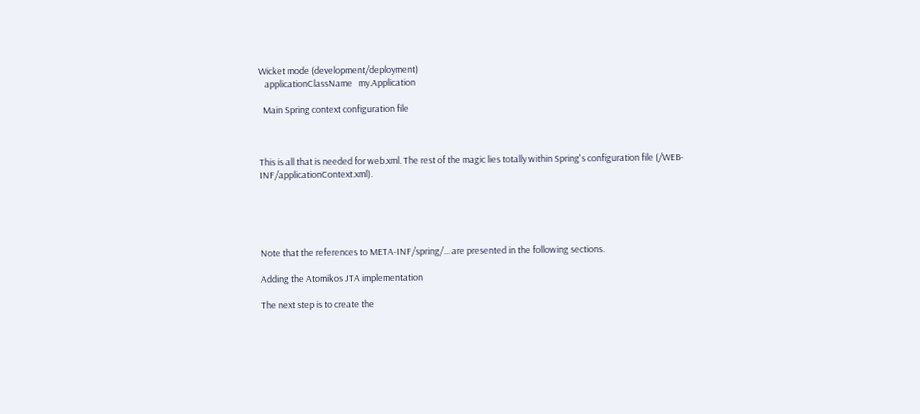Wicket mode (development/deployment)
   applicationClassName   my.Application

  Main Spring context configuration file



This is all that is needed for web.xml. The rest of the magic lies totally within Spring's configuration file (/WEB-INF/applicationContext.xml).





Note that the references to META-INF/spring/... are presented in the following sections.

Adding the Atomikos JTA implementation

The next step is to create the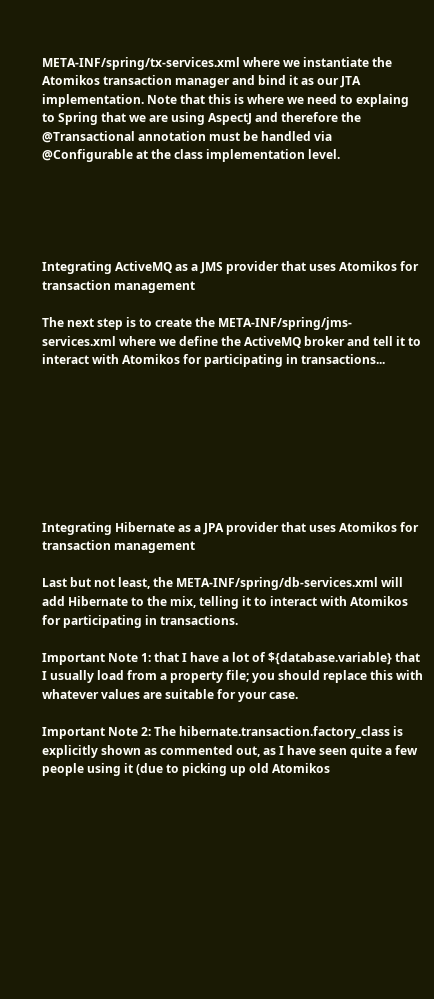META-INF/spring/tx-services.xml where we instantiate the Atomikos transaction manager and bind it as our JTA implementation. Note that this is where we need to explaing to Spring that we are using AspectJ and therefore the @Transactional annotation must be handled via @Configurable at the class implementation level.





Integrating ActiveMQ as a JMS provider that uses Atomikos for transaction management

The next step is to create the META-INF/spring/jms-services.xml where we define the ActiveMQ broker and tell it to interact with Atomikos for participating in transactions...








Integrating Hibernate as a JPA provider that uses Atomikos for transaction management

Last but not least, the META-INF/spring/db-services.xml will add Hibernate to the mix, telling it to interact with Atomikos for participating in transactions.

Important Note 1: that I have a lot of ${database.variable} that I usually load from a property file; you should replace this with whatever values are suitable for your case.

Important Note 2: The hibernate.transaction.factory_class is explicitly shown as commented out, as I have seen quite a few people using it (due to picking up old Atomikos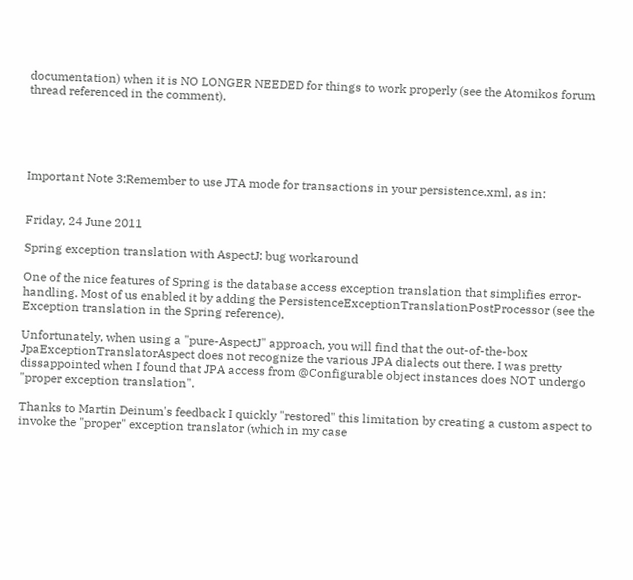documentation) when it is NO LONGER NEEDED for things to work properly (see the Atomikos forum thread referenced in the comment).





Important Note 3:Remember to use JTA mode for transactions in your persistence.xml, as in:


Friday, 24 June 2011

Spring exception translation with AspectJ: bug workaround

One of the nice features of Spring is the database access exception translation that simplifies error-handling. Most of us enabled it by adding the PersistenceExceptionTranslationPostProcessor (see the Exception translation in the Spring reference).

Unfortunately, when using a "pure-AspectJ" approach, you will find that the out-of-the-box JpaExceptionTranslatorAspect does not recognize the various JPA dialects out there. I was pretty dissappointed when I found that JPA access from @Configurable object instances does NOT undergo "proper exception translation".

Thanks to Martin Deinum's feedback I quickly "restored" this limitation by creating a custom aspect to invoke the "proper" exception translator (which in my case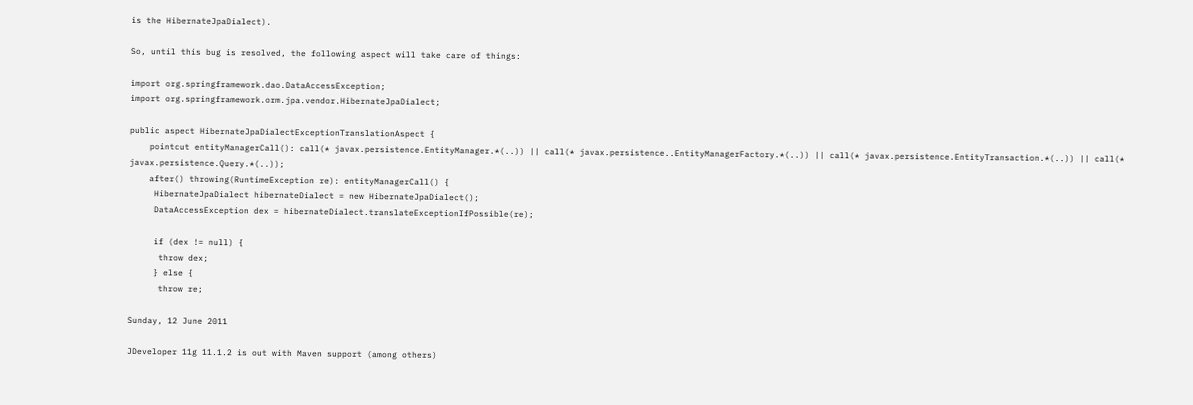is the HibernateJpaDialect).

So, until this bug is resolved, the following aspect will take care of things:

import org.springframework.dao.DataAccessException;
import org.springframework.orm.jpa.vendor.HibernateJpaDialect;

public aspect HibernateJpaDialectExceptionTranslationAspect {
    pointcut entityManagerCall(): call(* javax.persistence.EntityManager.*(..)) || call(* javax.persistence..EntityManagerFactory.*(..)) || call(* javax.persistence.EntityTransaction.*(..)) || call(* javax.persistence.Query.*(..));
    after() throwing(RuntimeException re): entityManagerCall() {
     HibernateJpaDialect hibernateDialect = new HibernateJpaDialect();
     DataAccessException dex = hibernateDialect.translateExceptionIfPossible(re);

     if (dex != null) {
      throw dex;
     } else {
      throw re;

Sunday, 12 June 2011

JDeveloper 11g 11.1.2 is out with Maven support (among others)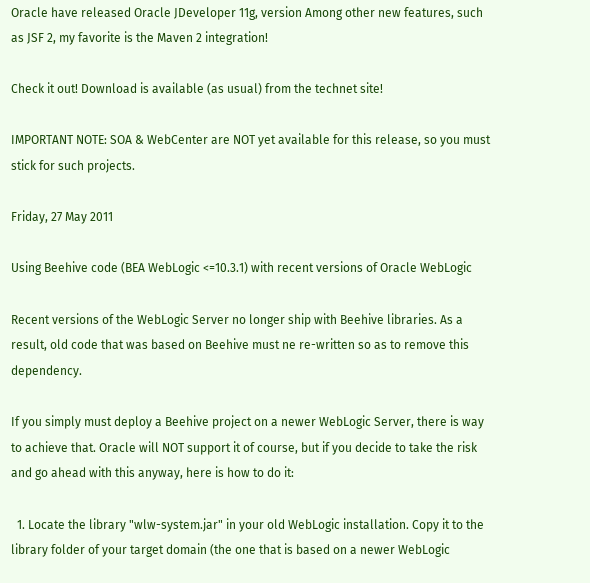Oracle have released Oracle JDeveloper 11g, version Among other new features, such as JSF 2, my favorite is the Maven 2 integration!

Check it out! Download is available (as usual) from the technet site!

IMPORTANT NOTE: SOA & WebCenter are NOT yet available for this release, so you must stick for such projects.

Friday, 27 May 2011

Using Beehive code (BEA WebLogic <=10.3.1) with recent versions of Oracle WebLogic

Recent versions of the WebLogic Server no longer ship with Beehive libraries. As a result, old code that was based on Beehive must ne re-written so as to remove this dependency.

If you simply must deploy a Beehive project on a newer WebLogic Server, there is way to achieve that. Oracle will NOT support it of course, but if you decide to take the risk and go ahead with this anyway, here is how to do it:

  1. Locate the library "wlw-system.jar" in your old WebLogic installation. Copy it to the library folder of your target domain (the one that is based on a newer WebLogic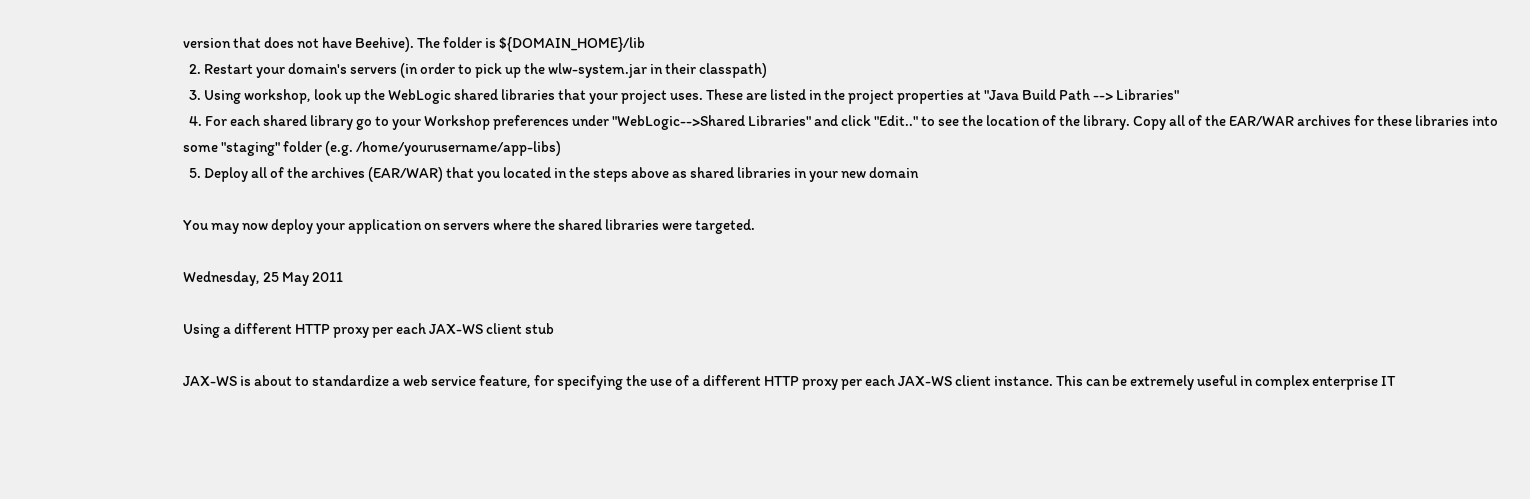version that does not have Beehive). The folder is ${DOMAIN_HOME}/lib
  2. Restart your domain's servers (in order to pick up the wlw-system.jar in their classpath)
  3. Using workshop, look up the WebLogic shared libraries that your project uses. These are listed in the project properties at "Java Build Path --> Libraries"
  4. For each shared library go to your Workshop preferences under "WebLogic-->Shared Libraries" and click "Edit.." to see the location of the library. Copy all of the EAR/WAR archives for these libraries into some "staging" folder (e.g. /home/yourusername/app-libs)
  5. Deploy all of the archives (EAR/WAR) that you located in the steps above as shared libraries in your new domain

You may now deploy your application on servers where the shared libraries were targeted.

Wednesday, 25 May 2011

Using a different HTTP proxy per each JAX-WS client stub

JAX-WS is about to standardize a web service feature, for specifying the use of a different HTTP proxy per each JAX-WS client instance. This can be extremely useful in complex enterprise IT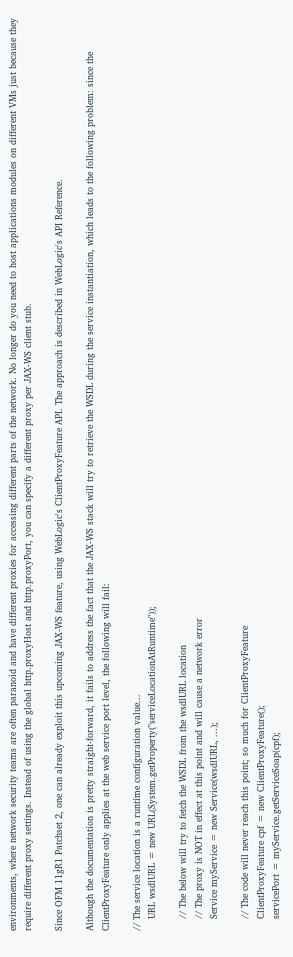environments, where network security teams are often paranoid and have different proxies for accessing different parts of the network. No longer do you need to host applications modules on different VMs just because they require different proxy settings. Instead of using the global http.proxyHost and http.proxyPort, you can specify a different proxy per JAX-WS client stub.

Since OFM 11gR1 Patchset 2, one can already exploit this upcoming JAX-WS feature, using WebLogic's ClientProxyFeature API. The approach is described in WebLogic's API Reference.

Although the documentation is pretty straight-forward, it fails to address the fact that the JAX-WS stack will try to retrieve the WSDL during the service instantiation, which leads to the following problem: since the ClientProxyFeature only applies at the web service port level, the following will fail:

// The service location is a runtime configuration value...
    URL wsdlURL = new URL(System.getProperty("serviceLocationAtRuntime"));

    // The below will try to fetch the WSDL from the wsdlURL location
    // The proxy is NOT in effect at this point and will cause a network error
    Service myService = new Service(wsdlURL, ...);

    // The code will never reach this point; so much for ClientProxyFeature
    ClientProxyFeature cpf = new ClientProxyFeature();
    servicePort = myService.getServiceSoap(cpf);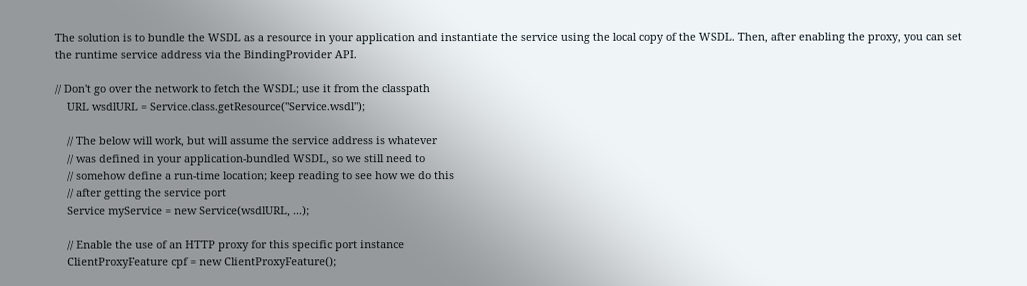The solution is to bundle the WSDL as a resource in your application and instantiate the service using the local copy of the WSDL. Then, after enabling the proxy, you can set the runtime service address via the BindingProvider API.

// Don't go over the network to fetch the WSDL; use it from the classpath
    URL wsdlURL = Service.class.getResource("Service.wsdl");

    // The below will work, but will assume the service address is whatever
    // was defined in your application-bundled WSDL, so we still need to
    // somehow define a run-time location; keep reading to see how we do this
    // after getting the service port
    Service myService = new Service(wsdlURL, ...);

    // Enable the use of an HTTP proxy for this specific port instance
    ClientProxyFeature cpf = new ClientProxyFeature();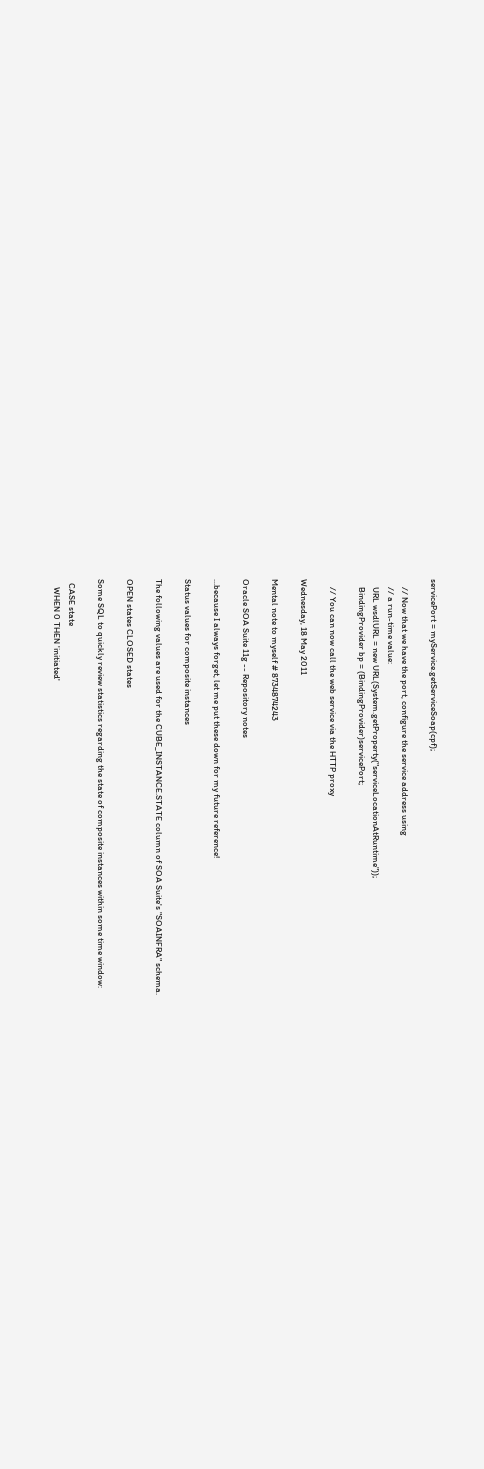servicePort = myService.getServiceSoap(cpf);

    // Now that we have the port, configure the service address using
    // a run-time value:
    URL wsdlURL = new URL(System.getProperty("serviceLocationAtRuntime"));
    BindingProvider bp = (BindingProvider)servicePort;

    // You can now call the web service via the HTTP proxy

Wednesday, 18 May 2011

Mental note to myself # 8734874243

Oracle SOA Suite 11g -- Repository notes

...because I always forget, let me put these down for my future reference!

Status values for composite instances

The following values are used for the CUBE_INSTANCE.STATE column of SOA Suite's "SOAINFRA" schema.

OPEN states CLOSED states

Some SQL to quickly review statistics regarding the state of composite instances within some time window:

  CASE state
    WHEN 0 THEN 'initiated'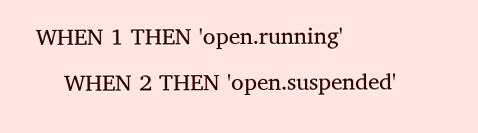WHEN 1 THEN 'open.running'
    WHEN 2 THEN 'open.suspended'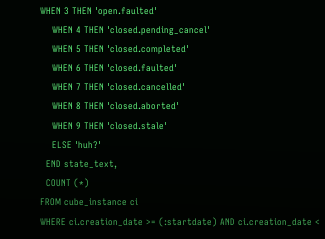WHEN 3 THEN 'open.faulted'
    WHEN 4 THEN 'closed.pending_cancel'
    WHEN 5 THEN 'closed.completed'
    WHEN 6 THEN 'closed.faulted'
    WHEN 7 THEN 'closed.cancelled'
    WHEN 8 THEN 'closed.aborted'
    WHEN 9 THEN 'closed.stale'
    ELSE 'huh?'
  END state_text,
  COUNT (*)
FROM cube_instance ci
WHERE ci.creation_date >= (:startdate) AND ci.creation_date <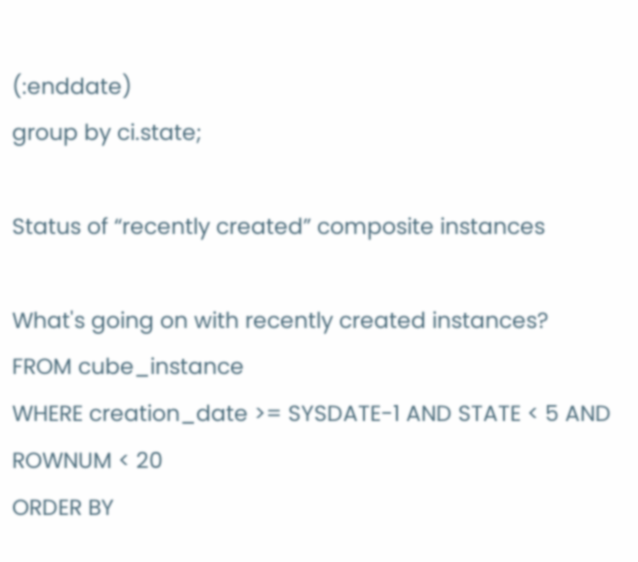(:enddate)
group by ci.state;

Status of “recently created” composite instances

What's going on with recently created instances?
FROM cube_instance
WHERE creation_date >= SYSDATE-1 AND STATE < 5 AND ROWNUM < 20
ORDER BY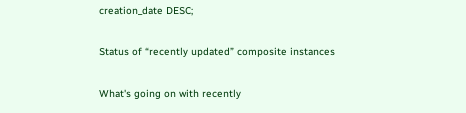creation_date DESC;

Status of “recently updated” composite instances

What's going on with recently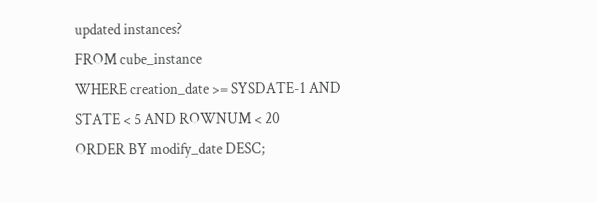updated instances?
FROM cube_instance
WHERE creation_date >= SYSDATE-1 AND STATE < 5 AND ROWNUM < 20
ORDER BY modify_date DESC;